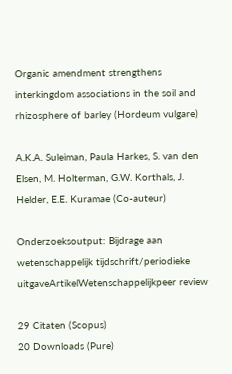Organic amendment strengthens interkingdom associations in the soil and rhizosphere of barley (Hordeum vulgare)

A.K.A. Suleiman, Paula Harkes, S. van den Elsen, M. Holterman, G.W. Korthals, J. Helder, E.E. Kuramae (Co-auteur)

Onderzoeksoutput: Bijdrage aan wetenschappelijk tijdschrift/periodieke uitgaveArtikelWetenschappelijkpeer review

29 Citaten (Scopus)
20 Downloads (Pure)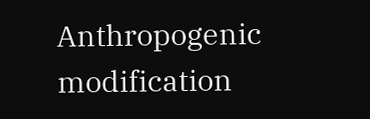Anthropogenic modification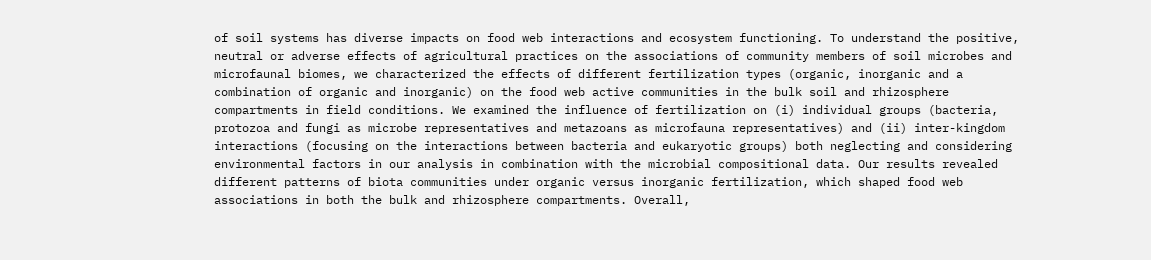of soil systems has diverse impacts on food web interactions and ecosystem functioning. To understand the positive, neutral or adverse effects of agricultural practices on the associations of community members of soil microbes and microfaunal biomes, we characterized the effects of different fertilization types (organic, inorganic and a combination of organic and inorganic) on the food web active communities in the bulk soil and rhizosphere compartments in field conditions. We examined the influence of fertilization on (i) individual groups (bacteria, protozoa and fungi as microbe representatives and metazoans as microfauna representatives) and (ii) inter-kingdom interactions (focusing on the interactions between bacteria and eukaryotic groups) both neglecting and considering environmental factors in our analysis in combination with the microbial compositional data. Our results revealed different patterns of biota communities under organic versus inorganic fertilization, which shaped food web associations in both the bulk and rhizosphere compartments. Overall,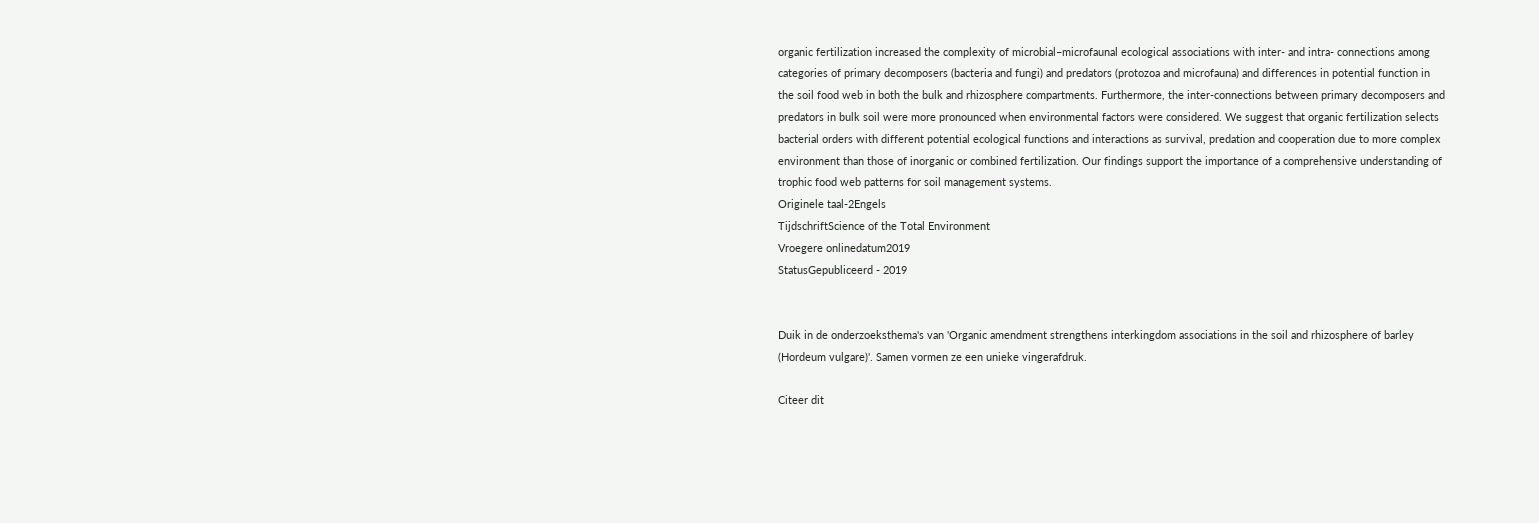organic fertilization increased the complexity of microbial–microfaunal ecological associations with inter- and intra- connections among categories of primary decomposers (bacteria and fungi) and predators (protozoa and microfauna) and differences in potential function in the soil food web in both the bulk and rhizosphere compartments. Furthermore, the inter-connections between primary decomposers and predators in bulk soil were more pronounced when environmental factors were considered. We suggest that organic fertilization selects bacterial orders with different potential ecological functions and interactions as survival, predation and cooperation due to more complex environment than those of inorganic or combined fertilization. Our findings support the importance of a comprehensive understanding of trophic food web patterns for soil management systems.
Originele taal-2Engels
TijdschriftScience of the Total Environment
Vroegere onlinedatum2019
StatusGepubliceerd - 2019


Duik in de onderzoeksthema's van 'Organic amendment strengthens interkingdom associations in the soil and rhizosphere of barley (Hordeum vulgare)'. Samen vormen ze een unieke vingerafdruk.

Citeer dit